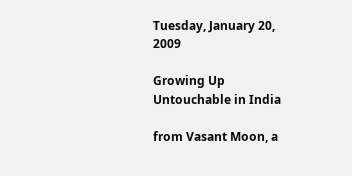Tuesday, January 20, 2009

Growing Up Untouchable in India

from Vasant Moon, a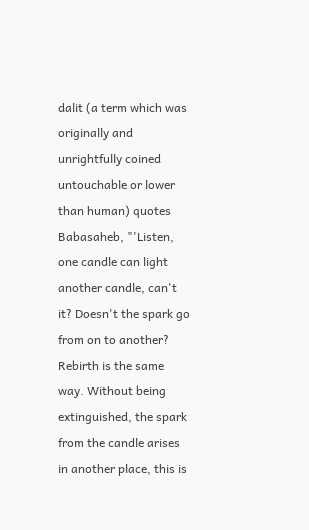dalit (a term which was originally and unrightfully coined untouchable or lower than human) quotes Babasaheb, "'Listen, one candle can light another candle, can't it? Doesn't the spark go from on to another? Rebirth is the same way. Without being extinguished, the spark from the candle arises in another place, this is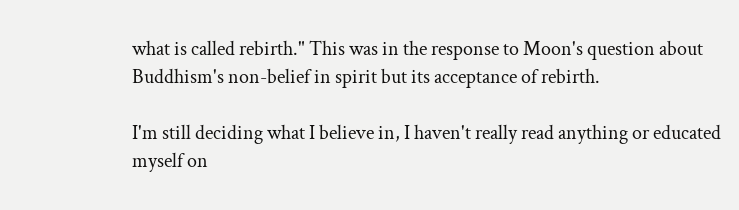what is called rebirth." This was in the response to Moon's question about Buddhism's non-belief in spirit but its acceptance of rebirth.

I'm still deciding what I believe in, I haven't really read anything or educated myself on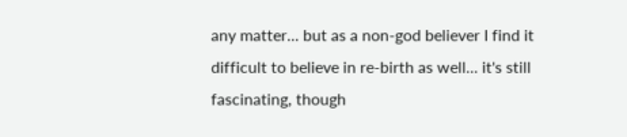any matter... but as a non-god believer I find it difficult to believe in re-birth as well... it's still fascinating, though